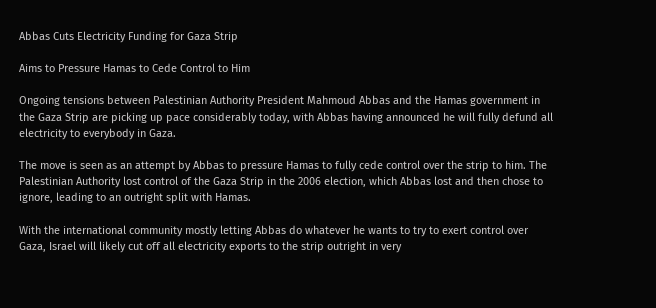Abbas Cuts Electricity Funding for Gaza Strip

Aims to Pressure Hamas to Cede Control to Him

Ongoing tensions between Palestinian Authority President Mahmoud Abbas and the Hamas government in the Gaza Strip are picking up pace considerably today, with Abbas having announced he will fully defund all electricity to everybody in Gaza.

The move is seen as an attempt by Abbas to pressure Hamas to fully cede control over the strip to him. The Palestinian Authority lost control of the Gaza Strip in the 2006 election, which Abbas lost and then chose to ignore, leading to an outright split with Hamas.

With the international community mostly letting Abbas do whatever he wants to try to exert control over Gaza, Israel will likely cut off all electricity exports to the strip outright in very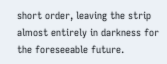short order, leaving the strip almost entirely in darkness for the foreseeable future.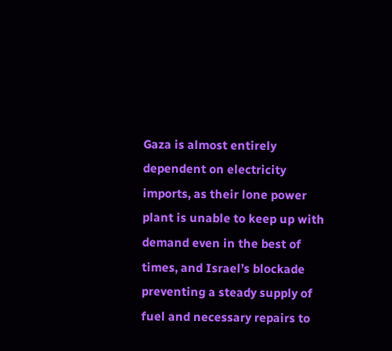Gaza is almost entirely dependent on electricity imports, as their lone power plant is unable to keep up with demand even in the best of times, and Israel’s blockade preventing a steady supply of fuel and necessary repairs to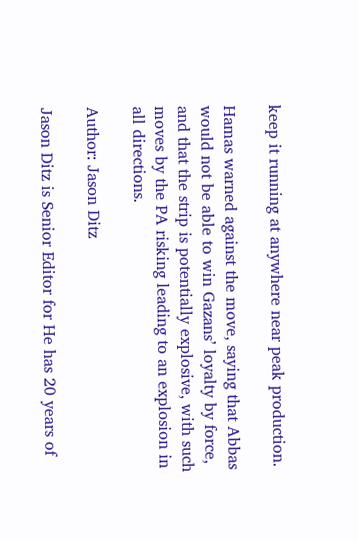keep it running at anywhere near peak production.

Hamas warned against the move, saying that Abbas would not be able to win Gazans’ loyalty by force, and that the strip is potentially explosive, with such moves by the PA risking leading to an explosion in all directions.

Author: Jason Ditz

Jason Ditz is Senior Editor for He has 20 years of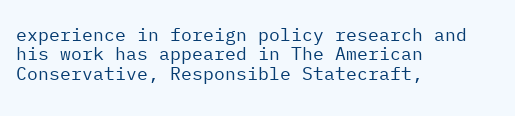experience in foreign policy research and his work has appeared in The American Conservative, Responsible Statecraft,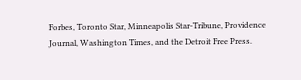Forbes, Toronto Star, Minneapolis Star-Tribune, Providence Journal, Washington Times, and the Detroit Free Press.